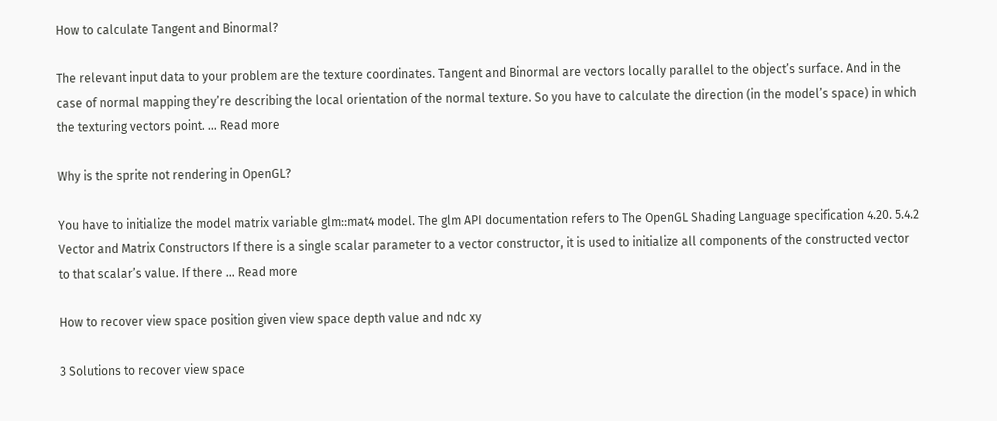How to calculate Tangent and Binormal?

The relevant input data to your problem are the texture coordinates. Tangent and Binormal are vectors locally parallel to the object’s surface. And in the case of normal mapping they’re describing the local orientation of the normal texture. So you have to calculate the direction (in the model’s space) in which the texturing vectors point. … Read more

Why is the sprite not rendering in OpenGL?

You have to initialize the model matrix variable glm::mat4 model. The glm API documentation refers to The OpenGL Shading Language specification 4.20. 5.4.2 Vector and Matrix Constructors If there is a single scalar parameter to a vector constructor, it is used to initialize all components of the constructed vector to that scalar’s value. If there … Read more

How to recover view space position given view space depth value and ndc xy

3 Solutions to recover view space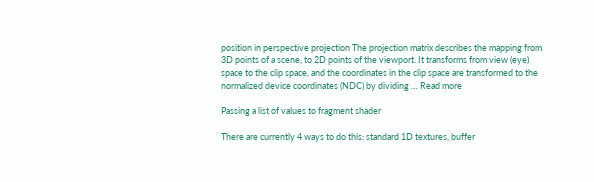position in perspective projection The projection matrix describes the mapping from 3D points of a scene, to 2D points of the viewport. It transforms from view (eye) space to the clip space, and the coordinates in the clip space are transformed to the normalized device coordinates (NDC) by dividing … Read more

Passing a list of values to fragment shader

There are currently 4 ways to do this: standard 1D textures, buffer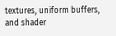textures, uniform buffers, and shader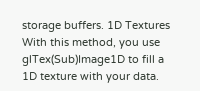storage buffers. 1D Textures With this method, you use glTex(Sub)Image1D to fill a 1D texture with your data.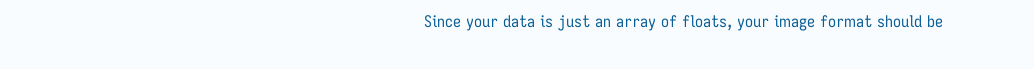Since your data is just an array of floats, your image format should be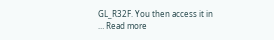GL_R32F. You then access it in … Read more